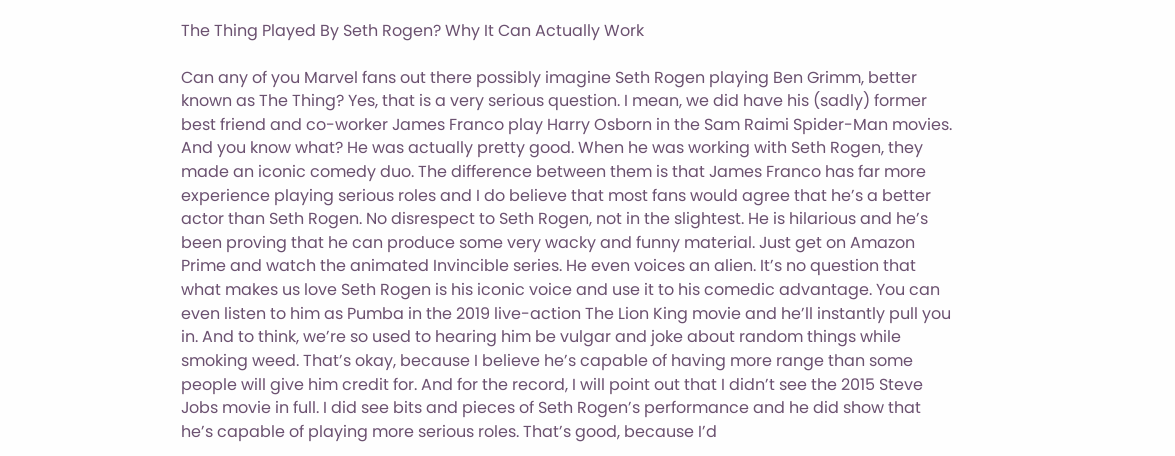The Thing Played By Seth Rogen? Why It Can Actually Work

Can any of you Marvel fans out there possibly imagine Seth Rogen playing Ben Grimm, better known as The Thing? Yes, that is a very serious question. I mean, we did have his (sadly) former best friend and co-worker James Franco play Harry Osborn in the Sam Raimi Spider-Man movies. And you know what? He was actually pretty good. When he was working with Seth Rogen, they made an iconic comedy duo. The difference between them is that James Franco has far more experience playing serious roles and I do believe that most fans would agree that he’s a better actor than Seth Rogen. No disrespect to Seth Rogen, not in the slightest. He is hilarious and he’s been proving that he can produce some very wacky and funny material. Just get on Amazon Prime and watch the animated Invincible series. He even voices an alien. It’s no question that what makes us love Seth Rogen is his iconic voice and use it to his comedic advantage. You can even listen to him as Pumba in the 2019 live-action The Lion King movie and he’ll instantly pull you in. And to think, we’re so used to hearing him be vulgar and joke about random things while smoking weed. That’s okay, because I believe he’s capable of having more range than some people will give him credit for. And for the record, I will point out that I didn’t see the 2015 Steve Jobs movie in full. I did see bits and pieces of Seth Rogen’s performance and he did show that he’s capable of playing more serious roles. That’s good, because I’d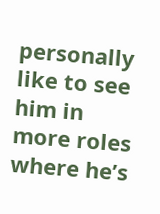personally like to see him in more roles where he’s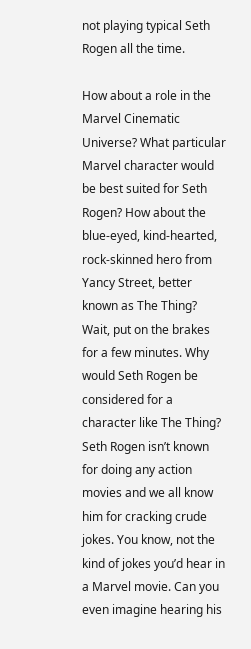not playing typical Seth Rogen all the time.

How about a role in the Marvel Cinematic Universe? What particular Marvel character would be best suited for Seth Rogen? How about the blue-eyed, kind-hearted, rock-skinned hero from Yancy Street, better known as The Thing? Wait, put on the brakes for a few minutes. Why would Seth Rogen be considered for a character like The Thing? Seth Rogen isn’t known for doing any action movies and we all know him for cracking crude jokes. You know, not the kind of jokes you’d hear in a Marvel movie. Can you even imagine hearing his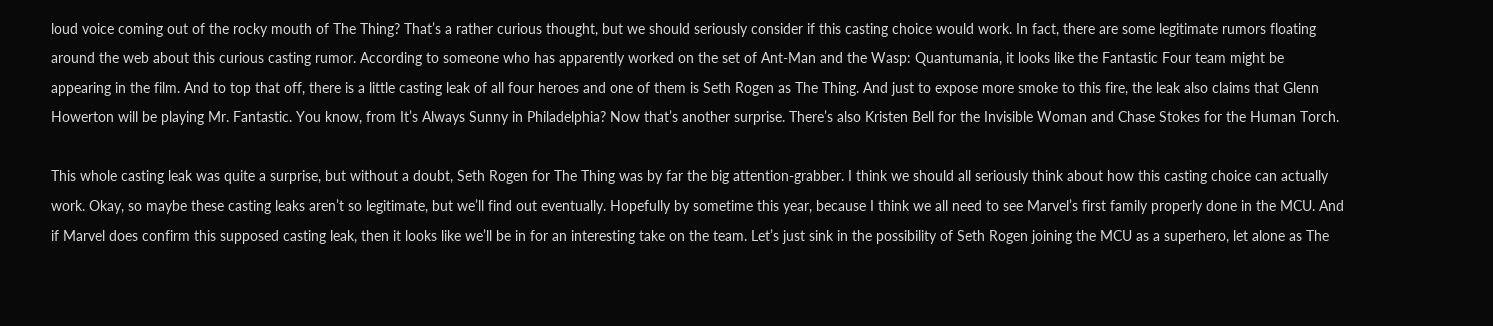loud voice coming out of the rocky mouth of The Thing? That’s a rather curious thought, but we should seriously consider if this casting choice would work. In fact, there are some legitimate rumors floating around the web about this curious casting rumor. According to someone who has apparently worked on the set of Ant-Man and the Wasp: Quantumania, it looks like the Fantastic Four team might be appearing in the film. And to top that off, there is a little casting leak of all four heroes and one of them is Seth Rogen as The Thing. And just to expose more smoke to this fire, the leak also claims that Glenn Howerton will be playing Mr. Fantastic. You know, from It’s Always Sunny in Philadelphia? Now that’s another surprise. There’s also Kristen Bell for the Invisible Woman and Chase Stokes for the Human Torch.

This whole casting leak was quite a surprise, but without a doubt, Seth Rogen for The Thing was by far the big attention-grabber. I think we should all seriously think about how this casting choice can actually work. Okay, so maybe these casting leaks aren’t so legitimate, but we’ll find out eventually. Hopefully by sometime this year, because I think we all need to see Marvel’s first family properly done in the MCU. And if Marvel does confirm this supposed casting leak, then it looks like we’ll be in for an interesting take on the team. Let’s just sink in the possibility of Seth Rogen joining the MCU as a superhero, let alone as The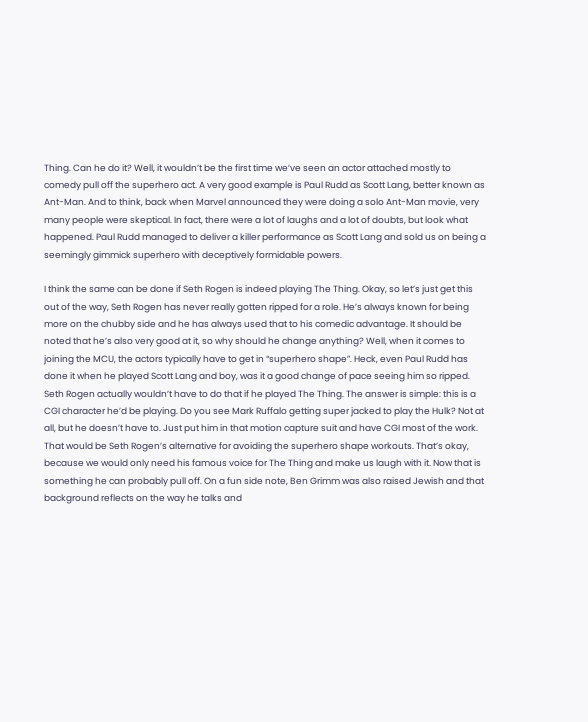Thing. Can he do it? Well, it wouldn’t be the first time we’ve seen an actor attached mostly to comedy pull off the superhero act. A very good example is Paul Rudd as Scott Lang, better known as Ant-Man. And to think, back when Marvel announced they were doing a solo Ant-Man movie, very many people were skeptical. In fact, there were a lot of laughs and a lot of doubts, but look what happened. Paul Rudd managed to deliver a killer performance as Scott Lang and sold us on being a seemingly gimmick superhero with deceptively formidable powers.

I think the same can be done if Seth Rogen is indeed playing The Thing. Okay, so let’s just get this out of the way, Seth Rogen has never really gotten ripped for a role. He’s always known for being more on the chubby side and he has always used that to his comedic advantage. It should be noted that he’s also very good at it, so why should he change anything? Well, when it comes to joining the MCU, the actors typically have to get in “superhero shape”. Heck, even Paul Rudd has done it when he played Scott Lang and boy, was it a good change of pace seeing him so ripped. Seth Rogen actually wouldn’t have to do that if he played The Thing. The answer is simple: this is a CGI character he’d be playing. Do you see Mark Ruffalo getting super jacked to play the Hulk? Not at all, but he doesn’t have to. Just put him in that motion capture suit and have CGI most of the work. That would be Seth Rogen’s alternative for avoiding the superhero shape workouts. That’s okay, because we would only need his famous voice for The Thing and make us laugh with it. Now that is something he can probably pull off. On a fun side note, Ben Grimm was also raised Jewish and that background reflects on the way he talks and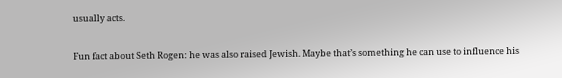usually acts.

Fun fact about Seth Rogen: he was also raised Jewish. Maybe that’s something he can use to influence his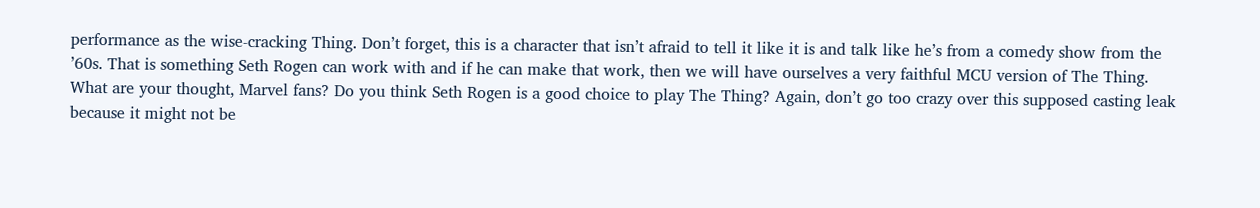performance as the wise-cracking Thing. Don’t forget, this is a character that isn’t afraid to tell it like it is and talk like he’s from a comedy show from the ’60s. That is something Seth Rogen can work with and if he can make that work, then we will have ourselves a very faithful MCU version of The Thing. What are your thought, Marvel fans? Do you think Seth Rogen is a good choice to play The Thing? Again, don’t go too crazy over this supposed casting leak because it might not be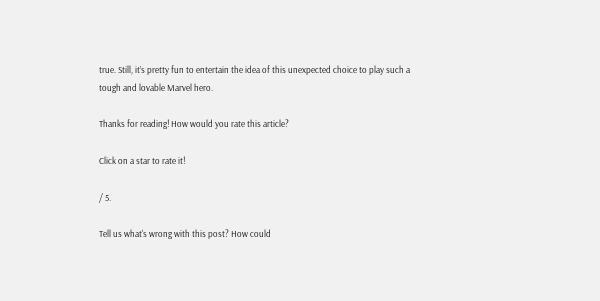true. Still, it’s pretty fun to entertain the idea of this unexpected choice to play such a tough and lovable Marvel hero.

Thanks for reading! How would you rate this article?

Click on a star to rate it!

/ 5.

Tell us what's wrong with this post? How could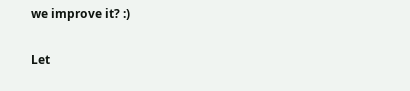we improve it? :)

Let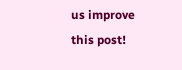us improve this post!